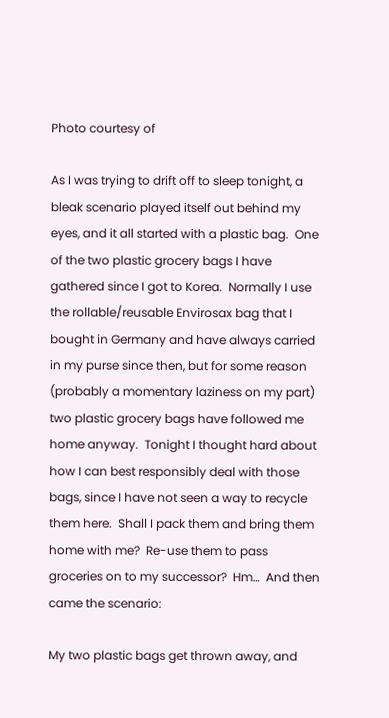Photo courtesy of

As I was trying to drift off to sleep tonight, a bleak scenario played itself out behind my eyes, and it all started with a plastic bag.  One of the two plastic grocery bags I have gathered since I got to Korea.  Normally I use the rollable/reusable Envirosax bag that I bought in Germany and have always carried in my purse since then, but for some reason (probably a momentary laziness on my part) two plastic grocery bags have followed me home anyway.  Tonight I thought hard about how I can best responsibly deal with those bags, since I have not seen a way to recycle them here.  Shall I pack them and bring them home with me?  Re-use them to pass groceries on to my successor?  Hm…  And then came the scenario:

My two plastic bags get thrown away, and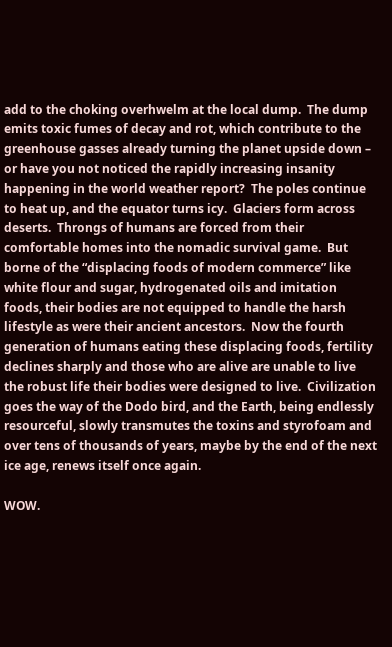add to the choking overhwelm at the local dump.  The dump emits toxic fumes of decay and rot, which contribute to the greenhouse gasses already turning the planet upside down – or have you not noticed the rapidly increasing insanity happening in the world weather report?  The poles continue to heat up, and the equator turns icy.  Glaciers form across deserts.  Throngs of humans are forced from their comfortable homes into the nomadic survival game.  But borne of the “displacing foods of modern commerce” like white flour and sugar, hydrogenated oils and imitation foods, their bodies are not equipped to handle the harsh lifestyle as were their ancient ancestors.  Now the fourth generation of humans eating these displacing foods, fertility declines sharply and those who are alive are unable to live the robust life their bodies were designed to live.  Civilization goes the way of the Dodo bird, and the Earth, being endlessly resourceful, slowly transmutes the toxins and styrofoam and over tens of thousands of years, maybe by the end of the next ice age, renews itself once again.

WOW.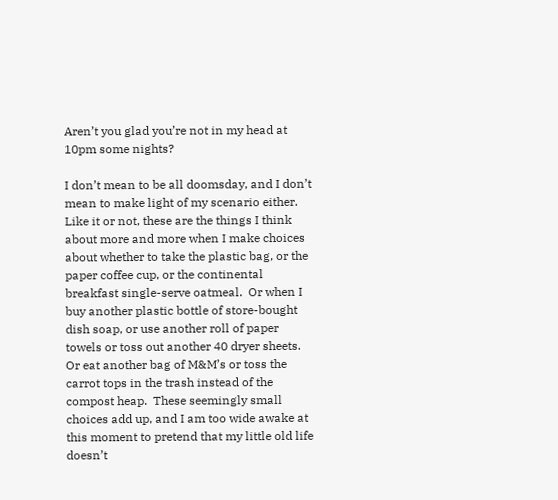Aren’t you glad you’re not in my head at 10pm some nights?

I don’t mean to be all doomsday, and I don’t mean to make light of my scenario either.  Like it or not, these are the things I think about more and more when I make choices about whether to take the plastic bag, or the paper coffee cup, or the continental breakfast single-serve oatmeal.  Or when I buy another plastic bottle of store-bought dish soap, or use another roll of paper towels or toss out another 40 dryer sheets.  Or eat another bag of M&M’s or toss the carrot tops in the trash instead of the compost heap.  These seemingly small choices add up, and I am too wide awake at this moment to pretend that my little old life doesn’t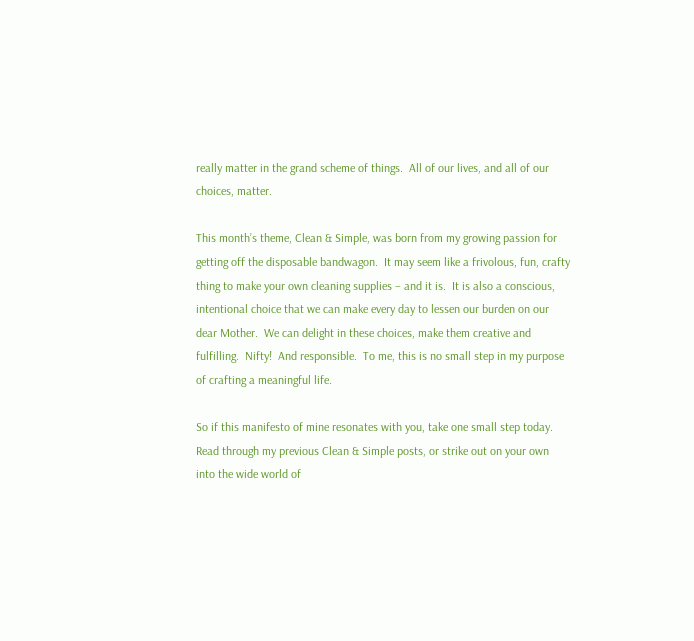really matter in the grand scheme of things.  All of our lives, and all of our choices, matter.

This month’s theme, Clean & Simple, was born from my growing passion for getting off the disposable bandwagon.  It may seem like a frivolous, fun, crafty thing to make your own cleaning supplies – and it is.  It is also a conscious, intentional choice that we can make every day to lessen our burden on our dear Mother.  We can delight in these choices, make them creative and fulfilling.  Nifty!  And responsible.  To me, this is no small step in my purpose of crafting a meaningful life.

So if this manifesto of mine resonates with you, take one small step today.  Read through my previous Clean & Simple posts, or strike out on your own into the wide world of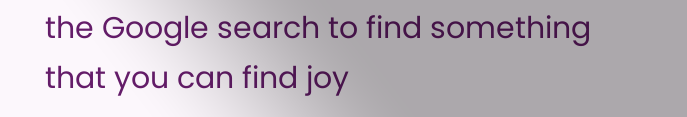the Google search to find something that you can find joy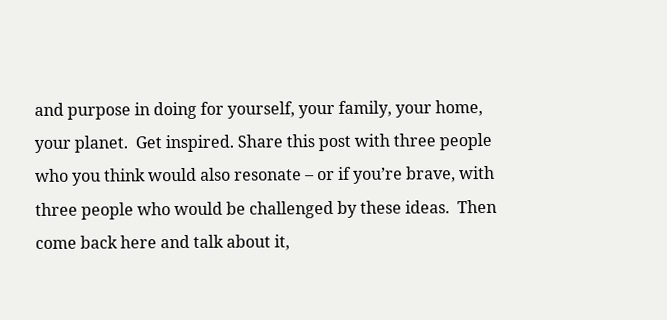and purpose in doing for yourself, your family, your home, your planet.  Get inspired. Share this post with three people who you think would also resonate – or if you’re brave, with three people who would be challenged by these ideas.  Then come back here and talk about it,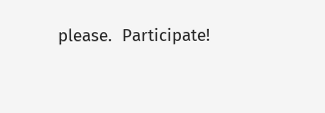please.  Participate!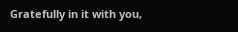Gratefully in it with you,